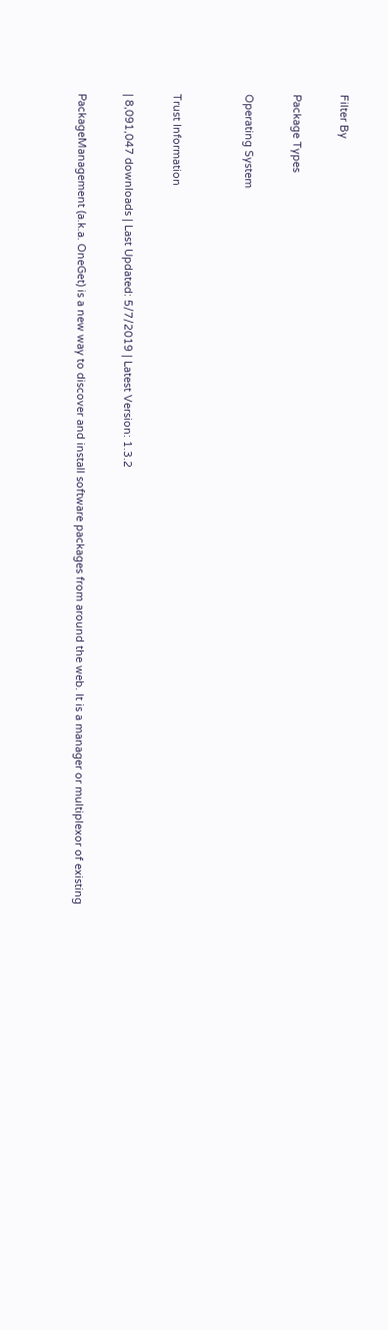Filter By

Package Types

Operating System


Trust Information

| 8,091,047 downloads | Last Updated: 5/7/2019 | Latest Version: 1.3.2

PackageManagement (a.k.a. OneGet) is a new way to discover and install software packages from around the web. It is a manager or multiplexor of existing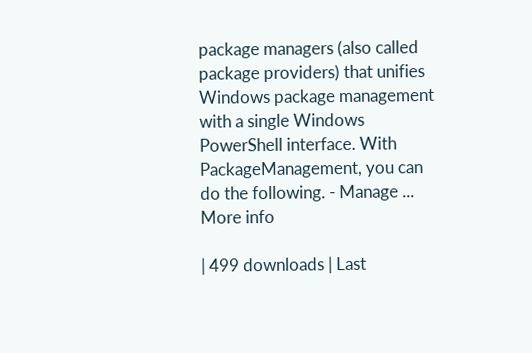package managers (also called package providers) that unifies Windows package management with a single Windows PowerShell interface. With PackageManagement, you can do the following. - Manage ... More info

| 499 downloads | Last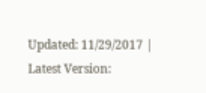Updated: 11/29/2017 | Latest Version: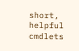short, helpful cmdlets